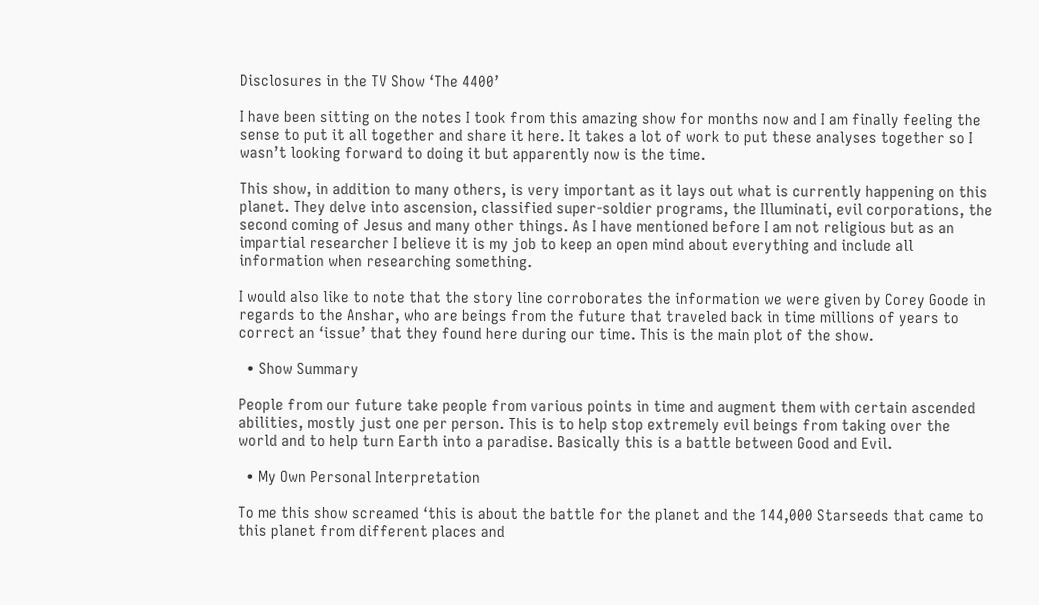Disclosures in the TV Show ‘The 4400’

I have been sitting on the notes I took from this amazing show for months now and I am finally feeling the sense to put it all together and share it here. It takes a lot of work to put these analyses together so I wasn’t looking forward to doing it but apparently now is the time.

This show, in addition to many others, is very important as it lays out what is currently happening on this planet. They delve into ascension, classified super-soldier programs, the Illuminati, evil corporations, the second coming of Jesus and many other things. As I have mentioned before I am not religious but as an impartial researcher I believe it is my job to keep an open mind about everything and include all  information when researching something.

I would also like to note that the story line corroborates the information we were given by Corey Goode in regards to the Anshar, who are beings from the future that traveled back in time millions of years to correct an ‘issue’ that they found here during our time. This is the main plot of the show.

  • Show Summary

People from our future take people from various points in time and augment them with certain ascended abilities, mostly just one per person. This is to help stop extremely evil beings from taking over the world and to help turn Earth into a paradise. Basically this is a battle between Good and Evil.

  • My Own Personal Interpretation

To me this show screamed ‘this is about the battle for the planet and the 144,000 Starseeds that came to this planet from different places and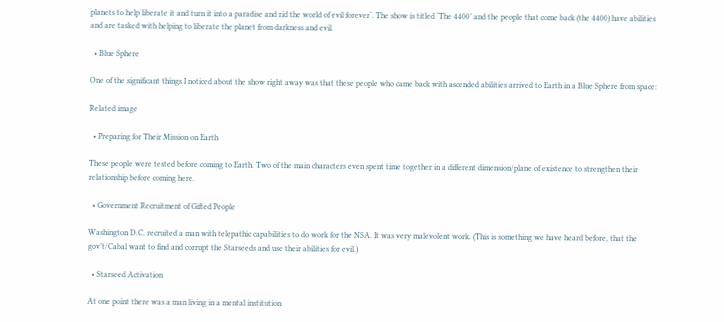planets to help liberate it and turn it into a paradise and rid the world of evil forever‘. The show is titled ‘The 4400’ and the people that come back (the 4400) have abilities and are tasked with helping to liberate the planet from darkness and evil.

  • Blue Sphere

One of the significant things I noticed about the show right away was that these people who came back with ascended abilities arrived to Earth in a Blue Sphere from space:

Related image

  • Preparing for Their Mission on Earth

These people were tested before coming to Earth. Two of the main characters even spent time together in a different dimension/plane of existence to strengthen their relationship before coming here.

  • Government Recruitment of Gifted People

Washington D.C. recruited a man with telepathic capabilities to do work for the NSA. It was very malevolent work. (This is something we have heard before, that the gov’t/Cabal want to find and corrupt the Starseeds and use their abilities for evil.)

  • Starseed Activation

At one point there was a man living in a mental institution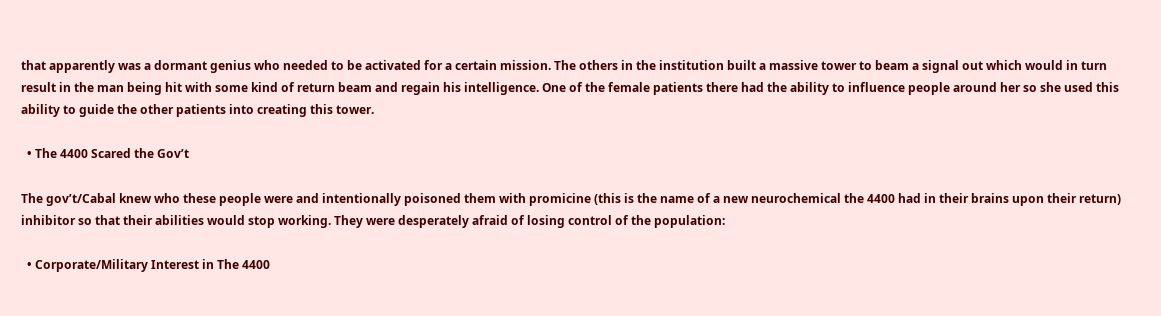that apparently was a dormant genius who needed to be activated for a certain mission. The others in the institution built a massive tower to beam a signal out which would in turn result in the man being hit with some kind of return beam and regain his intelligence. One of the female patients there had the ability to influence people around her so she used this ability to guide the other patients into creating this tower.

  • The 4400 Scared the Gov’t

The gov’t/Cabal knew who these people were and intentionally poisoned them with promicine (this is the name of a new neurochemical the 4400 had in their brains upon their return) inhibitor so that their abilities would stop working. They were desperately afraid of losing control of the population:

  • Corporate/Military Interest in The 4400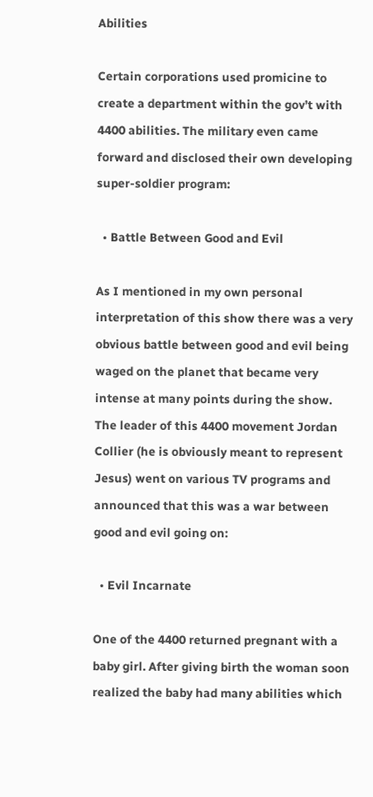Abilities

Certain corporations used promicine to create a department within the gov’t with 4400 abilities. The military even came forward and disclosed their own developing super-soldier program:

  • Battle Between Good and Evil

As I mentioned in my own personal interpretation of this show there was a very obvious battle between good and evil being waged on the planet that became very intense at many points during the show. The leader of this 4400 movement Jordan Collier (he is obviously meant to represent Jesus) went on various TV programs and announced that this was a war between good and evil going on:

  • Evil Incarnate

One of the 4400 returned pregnant with a baby girl. After giving birth the woman soon realized the baby had many abilities which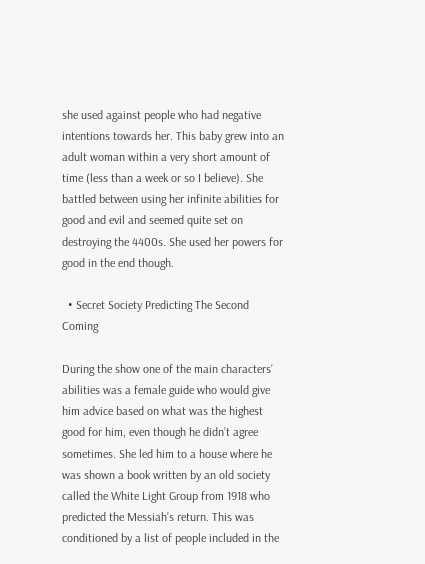she used against people who had negative intentions towards her. This baby grew into an adult woman within a very short amount of time (less than a week or so I believe). She battled between using her infinite abilities for good and evil and seemed quite set on destroying the 4400s. She used her powers for good in the end though.

  • Secret Society Predicting The Second Coming

During the show one of the main characters’ abilities was a female guide who would give him advice based on what was the highest good for him, even though he didn’t agree sometimes. She led him to a house where he was shown a book written by an old society called the White Light Group from 1918 who predicted the Messiah’s return. This was conditioned by a list of people included in the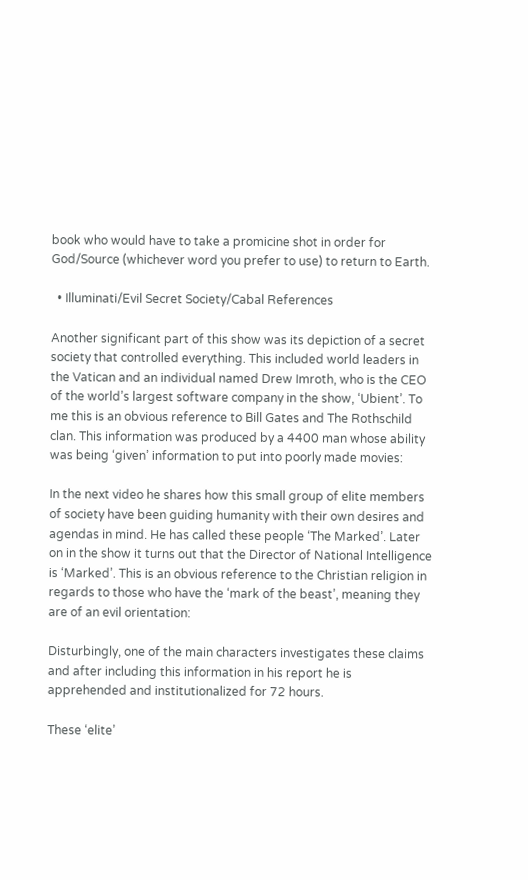book who would have to take a promicine shot in order for God/Source (whichever word you prefer to use) to return to Earth.

  • Illuminati/Evil Secret Society/Cabal References

Another significant part of this show was its depiction of a secret society that controlled everything. This included world leaders in the Vatican and an individual named Drew Imroth, who is the CEO of the world’s largest software company in the show, ‘Ubient’. To me this is an obvious reference to Bill Gates and The Rothschild clan. This information was produced by a 4400 man whose ability was being ‘given’ information to put into poorly made movies:

In the next video he shares how this small group of elite members of society have been guiding humanity with their own desires and agendas in mind. He has called these people ‘The Marked’. Later on in the show it turns out that the Director of National Intelligence is ‘Marked’. This is an obvious reference to the Christian religion in regards to those who have the ‘mark of the beast’, meaning they are of an evil orientation:

Disturbingly, one of the main characters investigates these claims and after including this information in his report he is apprehended and institutionalized for 72 hours.

These ‘elite’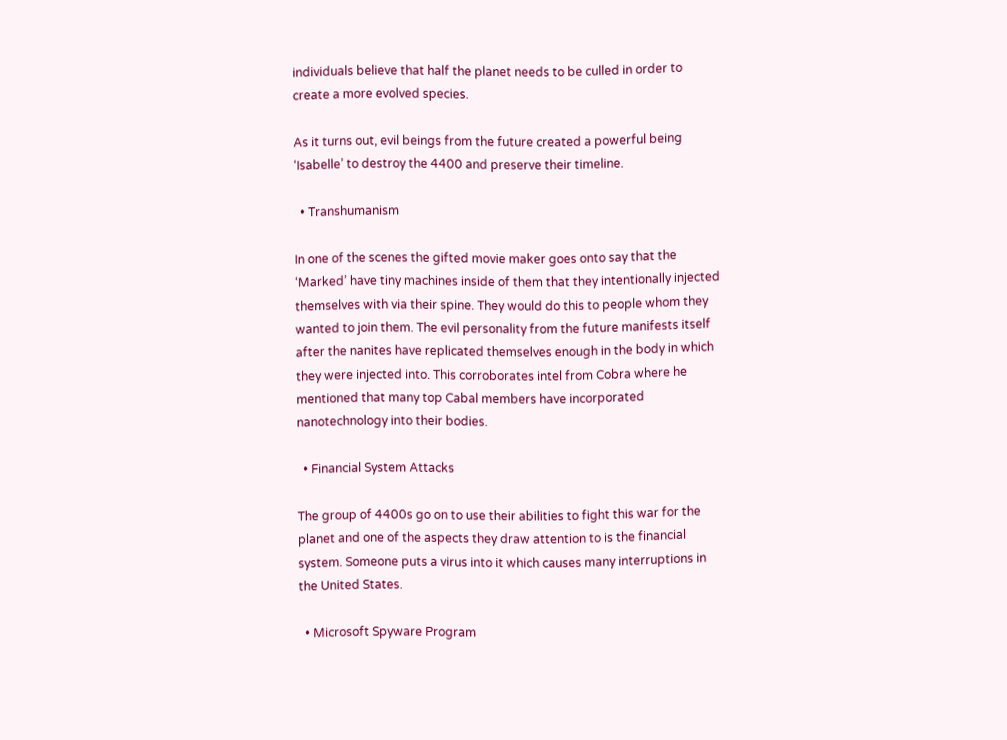individuals believe that half the planet needs to be culled in order to create a more evolved species.

As it turns out, evil beings from the future created a powerful being ‘Isabelle’ to destroy the 4400 and preserve their timeline.

  • Transhumanism

In one of the scenes the gifted movie maker goes onto say that the ‘Marked’ have tiny machines inside of them that they intentionally injected themselves with via their spine. They would do this to people whom they wanted to join them. The evil personality from the future manifests itself after the nanites have replicated themselves enough in the body in which they were injected into. This corroborates intel from Cobra where he mentioned that many top Cabal members have incorporated nanotechnology into their bodies.

  • Financial System Attacks

The group of 4400s go on to use their abilities to fight this war for the planet and one of the aspects they draw attention to is the financial system. Someone puts a virus into it which causes many interruptions in the United States.

  • Microsoft Spyware Program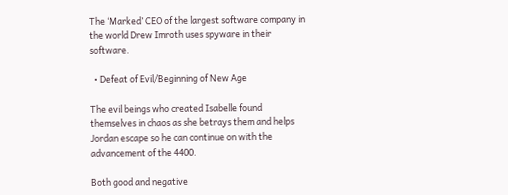The ‘Marked’ CEO of the largest software company in the world Drew Imroth uses spyware in their software.

  • Defeat of Evil/Beginning of New Age

The evil beings who created Isabelle found themselves in chaos as she betrays them and helps Jordan escape so he can continue on with the advancement of the 4400.

Both good and negative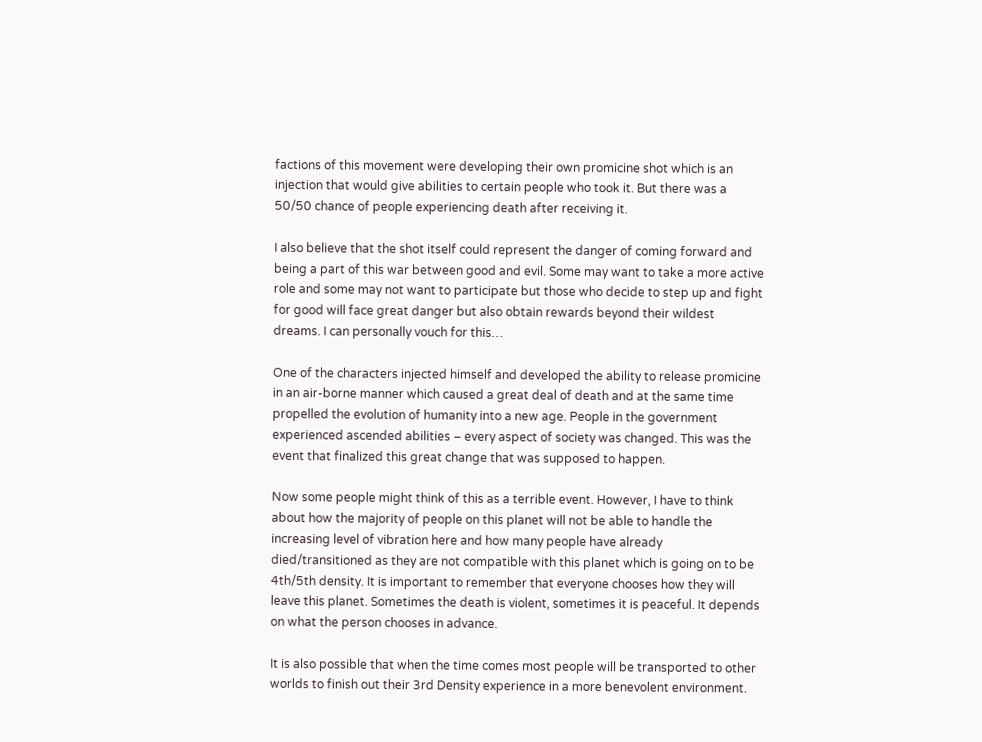factions of this movement were developing their own promicine shot which is an injection that would give abilities to certain people who took it. But there was a 50/50 chance of people experiencing death after receiving it.

I also believe that the shot itself could represent the danger of coming forward and being a part of this war between good and evil. Some may want to take a more active role and some may not want to participate but those who decide to step up and fight for good will face great danger but also obtain rewards beyond their wildest dreams. I can personally vouch for this…

One of the characters injected himself and developed the ability to release promicine in an air-borne manner which caused a great deal of death and at the same time propelled the evolution of humanity into a new age. People in the government experienced ascended abilities – every aspect of society was changed. This was the event that finalized this great change that was supposed to happen.

Now some people might think of this as a terrible event. However, I have to think about how the majority of people on this planet will not be able to handle the increasing level of vibration here and how many people have already died/transitioned as they are not compatible with this planet which is going on to be 4th/5th density. It is important to remember that everyone chooses how they will leave this planet. Sometimes the death is violent, sometimes it is peaceful. It depends on what the person chooses in advance.

It is also possible that when the time comes most people will be transported to other worlds to finish out their 3rd Density experience in a more benevolent environment.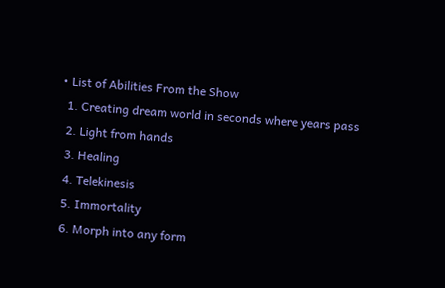• List of Abilities From the Show
  1. Creating dream world in seconds where years pass
  2. Light from hands
  3. Healing
  4. Telekinesis
  5. Immortality
  6. Morph into any form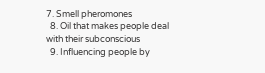7. Smell pheromones
  8. Oil that makes people deal with their subconscious
  9. Influencing people by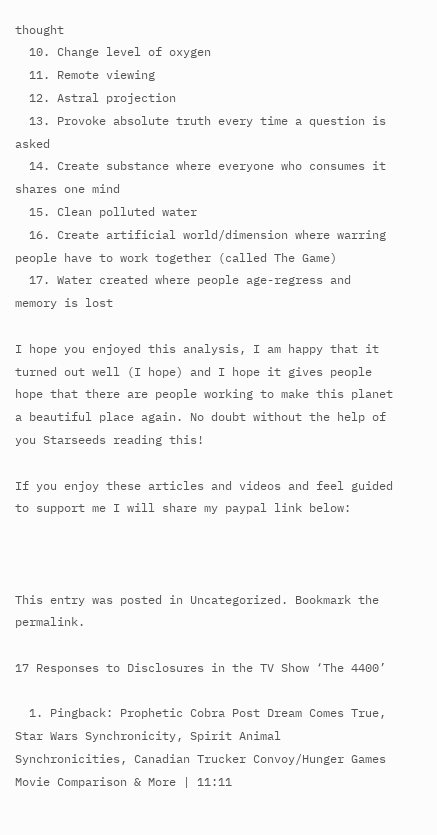thought
  10. Change level of oxygen
  11. Remote viewing
  12. Astral projection
  13. Provoke absolute truth every time a question is asked
  14. Create substance where everyone who consumes it shares one mind
  15. Clean polluted water
  16. Create artificial world/dimension where warring people have to work together (called The Game)
  17. Water created where people age-regress and memory is lost

I hope you enjoyed this analysis, I am happy that it turned out well (I hope) and I hope it gives people hope that there are people working to make this planet a beautiful place again. No doubt without the help of you Starseeds reading this!

If you enjoy these articles and videos and feel guided to support me I will share my paypal link below:



This entry was posted in Uncategorized. Bookmark the permalink.

17 Responses to Disclosures in the TV Show ‘The 4400’

  1. Pingback: Prophetic Cobra Post Dream Comes True, Star Wars Synchronicity, Spirit Animal Synchronicities, Canadian Trucker Convoy/Hunger Games Movie Comparison & More | 11:11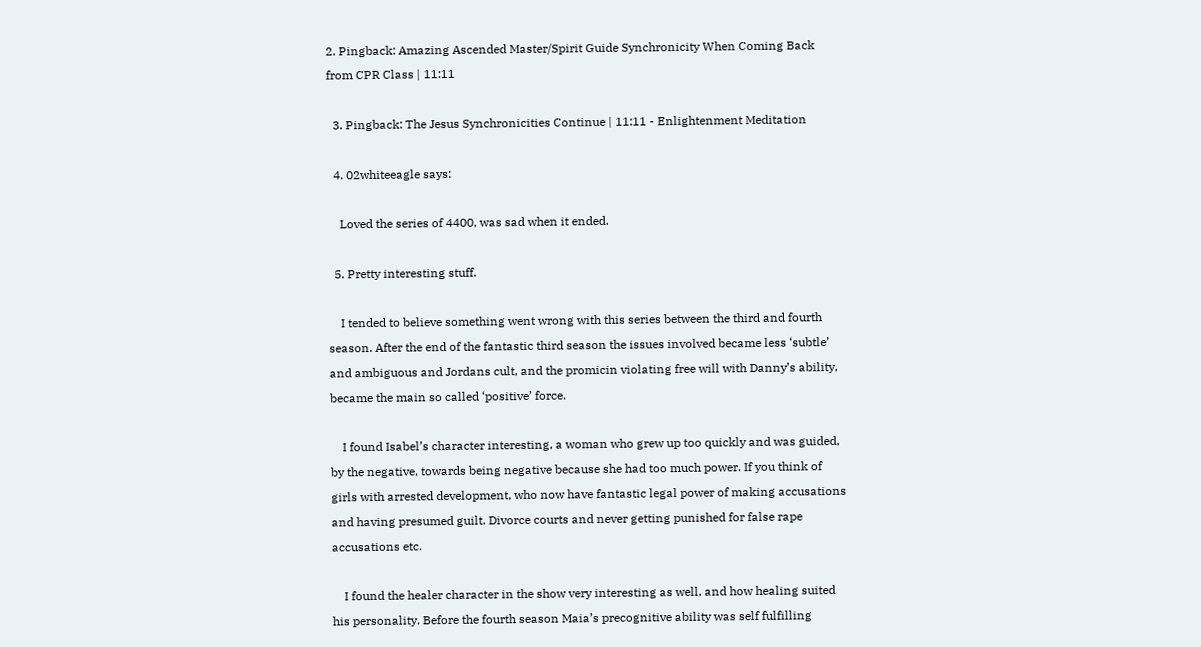2. Pingback: Amazing Ascended Master/Spirit Guide Synchronicity When Coming Back from CPR Class | 11:11

  3. Pingback: The Jesus Synchronicities Continue | 11:11 - Enlightenment Meditation

  4. 02whiteeagle says:

    Loved the series of 4400, was sad when it ended.

  5. Pretty interesting stuff.

    I tended to believe something went wrong with this series between the third and fourth season. After the end of the fantastic third season the issues involved became less ‘subtle’ and ambiguous and Jordans cult, and the promicin violating free will with Danny’s ability, became the main so called ‘positive’ force.

    I found Isabel’s character interesting, a woman who grew up too quickly and was guided, by the negative, towards being negative because she had too much power. If you think of girls with arrested development, who now have fantastic legal power of making accusations and having presumed guilt. Divorce courts and never getting punished for false rape accusations etc.

    I found the healer character in the show very interesting as well, and how healing suited his personality. Before the fourth season Maia’s precognitive ability was self fulfilling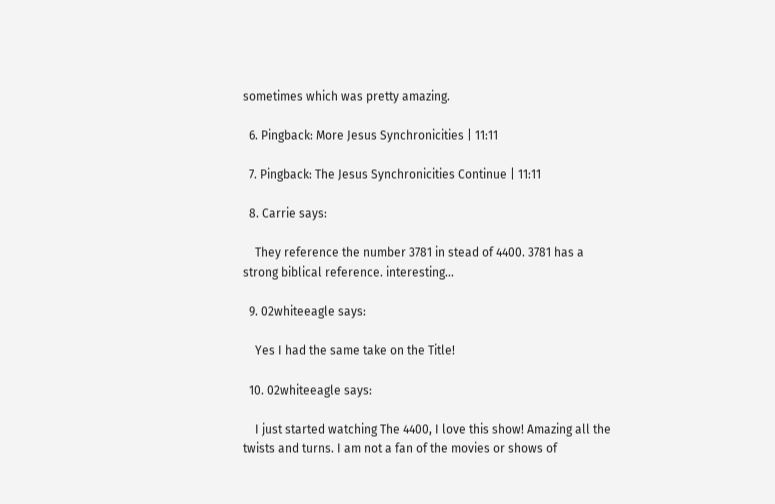sometimes which was pretty amazing.

  6. Pingback: More Jesus Synchronicities | 11:11

  7. Pingback: The Jesus Synchronicities Continue | 11:11

  8. Carrie says:

    They reference the number 3781 in stead of 4400. 3781 has a strong biblical reference. interesting…

  9. 02whiteeagle says:

    Yes I had the same take on the Title!

  10. 02whiteeagle says:

    I just started watching The 4400, I love this show! Amazing all the twists and turns. I am not a fan of the movies or shows of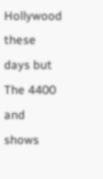Hollywood these days but The 4400 and shows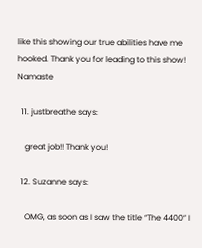like this showing our true abilities have me hooked. Thank you for leading to this show! Namaste

  11. justbreathe says:

    great job!! Thank you!

  12. Suzanne says:

    OMG, as soon as I saw the title “The 4400” I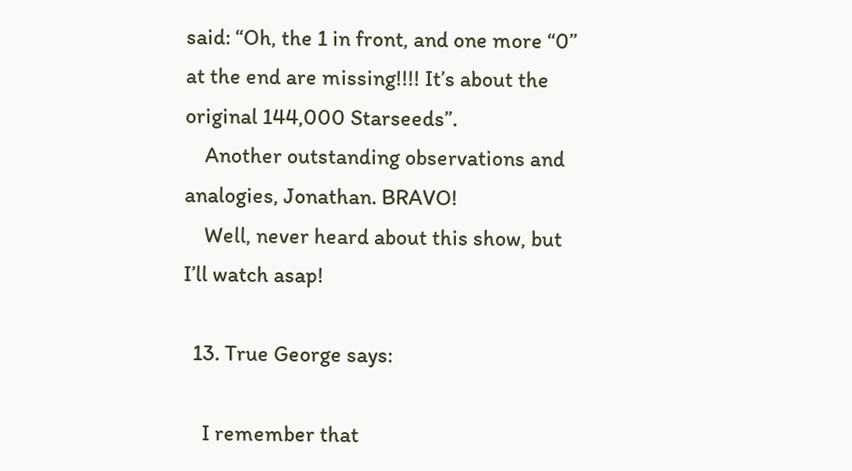said: “Oh, the 1 in front, and one more “0” at the end are missing!!!! It’s about the original 144,000 Starseeds”.
    Another outstanding observations and analogies, Jonathan. BRAVO!
    Well, never heard about this show, but I’ll watch asap!

  13. True George says:

    I remember that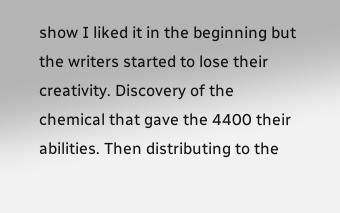show I liked it in the beginning but the writers started to lose their creativity. Discovery of the chemical that gave the 4400 their abilities. Then distributing to the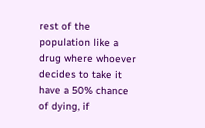rest of the population like a drug where whoever decides to take it have a 50% chance of dying, if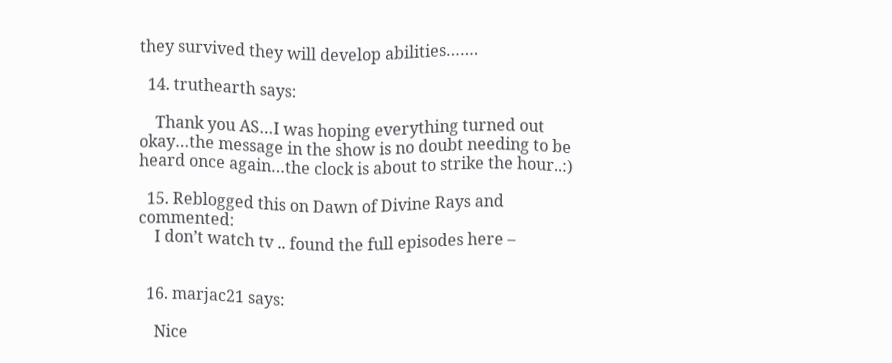they survived they will develop abilities…….

  14. truthearth says:

    Thank you AS…I was hoping everything turned out okay…the message in the show is no doubt needing to be heard once again…the clock is about to strike the hour..:)

  15. Reblogged this on Dawn of Divine Rays and commented:
    I don’t watch tv .. found the full episodes here –


  16. marjac21 says:

    Nice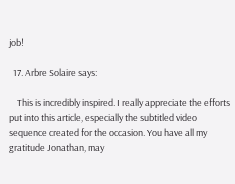job!

  17. Arbre Solaire says:

    This is incredibly inspired. I really appreciate the efforts put into this article, especially the subtitled video sequence created for the occasion. You have all my gratitude Jonathan, may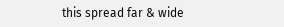this spread far & wide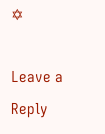✡

Leave a Reply